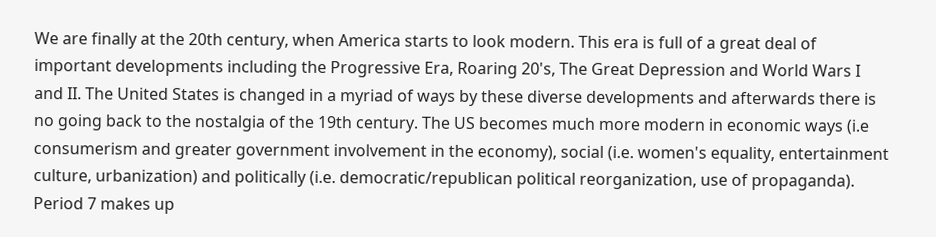We are finally at the 20th century, when America starts to look modern. This era is full of a great deal of important developments including the Progressive Era, Roaring 20's, The Great Depression and World Wars I and II. The United States is changed in a myriad of ways by these diverse developments and afterwards there is no going back to the nostalgia of the 19th century. The US becomes much more modern in economic ways (i.e consumerism and greater government involvement in the economy), social (i.e. women's equality, entertainment culture, urbanization) and politically (i.e. democratic/republican political reorganization, use of propaganda). Period 7 makes up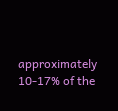approximately 10-17% of the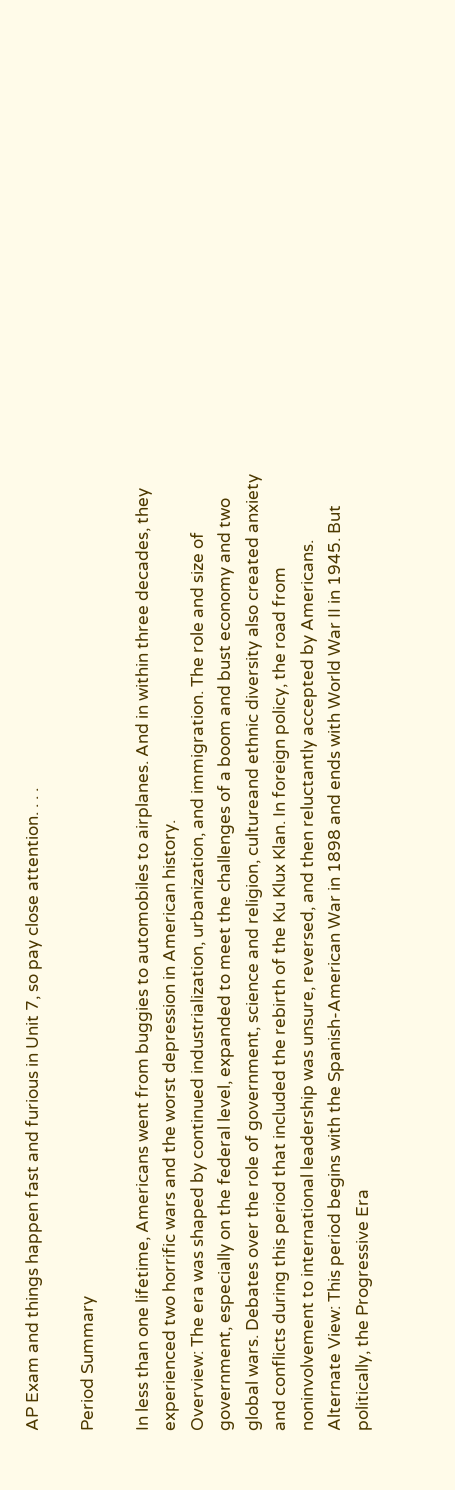AP Exam and things happen fast and furious in Unit 7, so pay close attention. . . .

Period Summary

In less than one lifetime, Americans went from buggies to automobiles to airplanes. And in within three decades, they experienced two horrific wars and the worst depression in American history.
Overview: The era was shaped by continued industrialization, urbanization, and immigration. The role and size of government, especially on the federal level, expanded to meet the challenges of a boom and bust economy and two global wars. Debates over the role of government, science and religion, cultureand ethnic diversity also created anxiety and conflicts during this period that included the rebirth of the Ku Klux Klan. In foreign policy, the road from noninvolvement to international leadership was unsure, reversed, and then reluctantly accepted by Americans.
Alternate View: This period begins with the Spanish-American War in 1898 and ends with World War II in 1945. But politically, the Progressive Era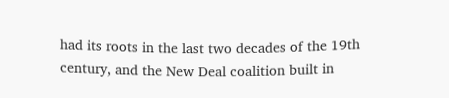had its roots in the last two decades of the 19th century, and the New Deal coalition built in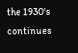the 1930's continues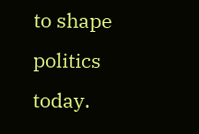to shape politics today.